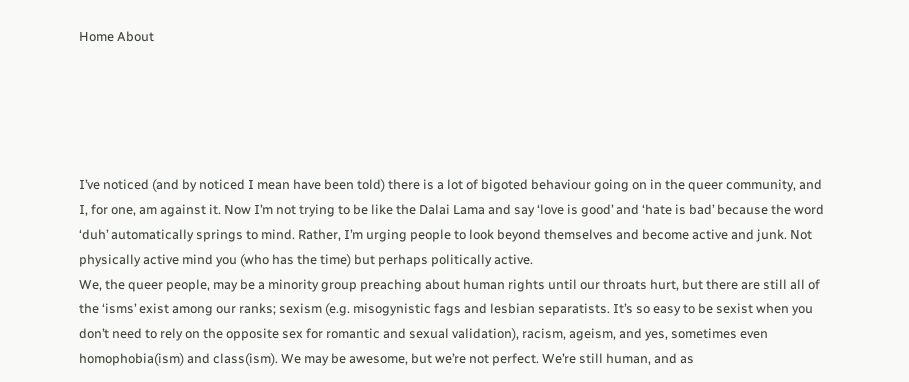Home About





I’ve noticed (and by noticed I mean have been told) there is a lot of bigoted behaviour going on in the queer community, and I, for one, am against it. Now I’m not trying to be like the Dalai Lama and say ‘love is good’ and ‘hate is bad’ because the word ‘duh’ automatically springs to mind. Rather, I’m urging people to look beyond themselves and become active and junk. Not physically active mind you (who has the time) but perhaps politically active.
We, the queer people, may be a minority group preaching about human rights until our throats hurt, but there are still all of the ‘isms’ exist among our ranks; sexism (e.g. misogynistic fags and lesbian separatists. It’s so easy to be sexist when you don’t need to rely on the opposite sex for romantic and sexual validation), racism, ageism, and yes, sometimes even homophobia(ism) and class(ism). We may be awesome, but we’re not perfect. We’re still human, and as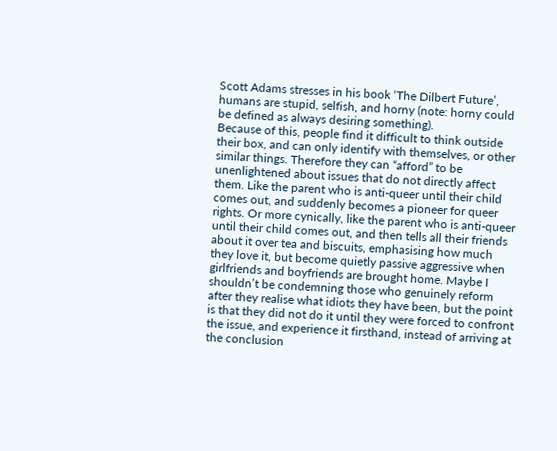Scott Adams stresses in his book ‘The Dilbert Future’, humans are stupid, selfish, and horny (note: horny could be defined as always desiring something).
Because of this, people find it difficult to think outside their box, and can only identify with themselves, or other similar things. Therefore they can “afford” to be unenlightened about issues that do not directly affect them. Like the parent who is anti-queer until their child comes out, and suddenly becomes a pioneer for queer rights. Or more cynically, like the parent who is anti-queer until their child comes out, and then tells all their friends about it over tea and biscuits, emphasising how much they love it, but become quietly passive aggressive when girlfriends and boyfriends are brought home. Maybe I shouldn’t be condemning those who genuinely reform after they realise what idiots they have been, but the point is that they did not do it until they were forced to confront the issue, and experience it firsthand, instead of arriving at the conclusion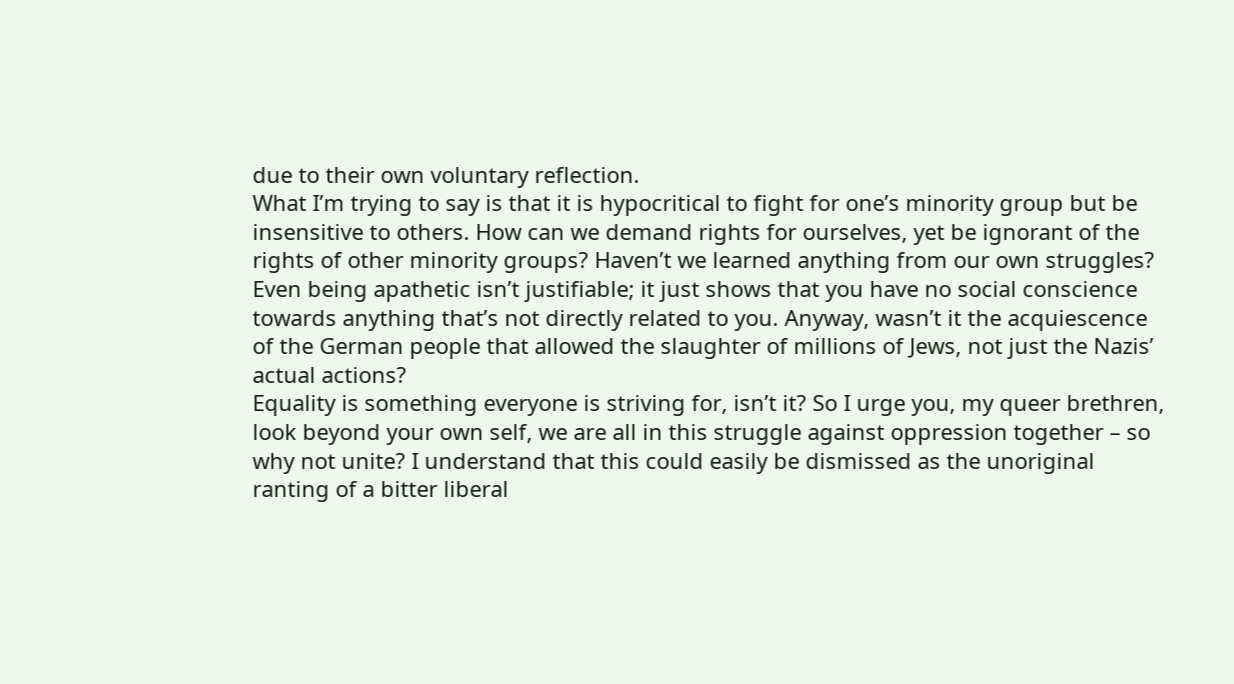due to their own voluntary reflection.
What I’m trying to say is that it is hypocritical to fight for one’s minority group but be insensitive to others. How can we demand rights for ourselves, yet be ignorant of the rights of other minority groups? Haven’t we learned anything from our own struggles? Even being apathetic isn’t justifiable; it just shows that you have no social conscience towards anything that’s not directly related to you. Anyway, wasn’t it the acquiescence of the German people that allowed the slaughter of millions of Jews, not just the Nazis’ actual actions?
Equality is something everyone is striving for, isn’t it? So I urge you, my queer brethren, look beyond your own self, we are all in this struggle against oppression together – so why not unite? I understand that this could easily be dismissed as the unoriginal ranting of a bitter liberal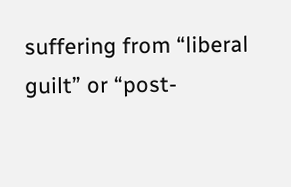suffering from “liberal guilt” or “post-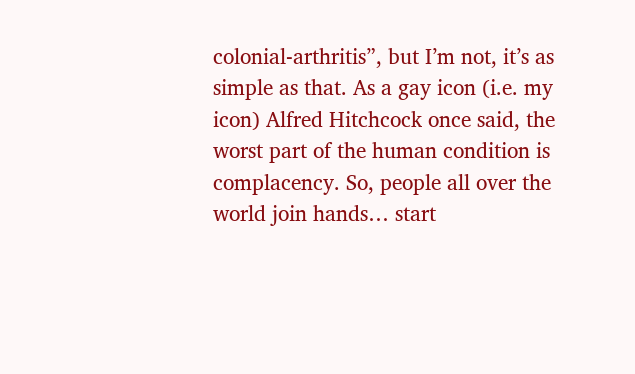colonial-arthritis”, but I’m not, it’s as simple as that. As a gay icon (i.e. my icon) Alfred Hitchcock once said, the worst part of the human condition is complacency. So, people all over the world join hands… start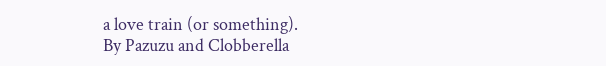a love train (or something).
By Pazuzu and Clobberella